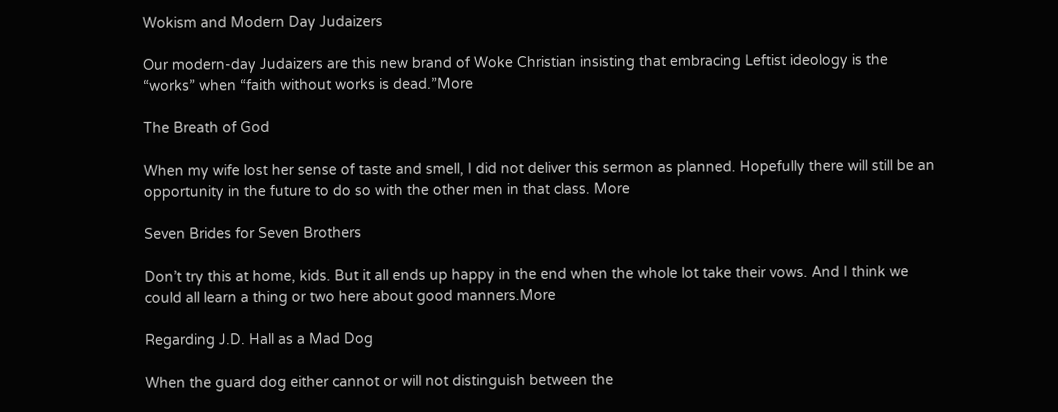Wokism and Modern Day Judaizers

Our modern-day Judaizers are this new brand of Woke Christian insisting that embracing Leftist ideology is the “works” when “faith without works is dead.”More

The Breath of God

When my wife lost her sense of taste and smell, I did not deliver this sermon as planned. Hopefully there will still be an opportunity in the future to do so with the other men in that class. More

Seven Brides for Seven Brothers

Don’t try this at home, kids. But it all ends up happy in the end when the whole lot take their vows. And I think we could all learn a thing or two here about good manners.More

Regarding J.D. Hall as a Mad Dog

When the guard dog either cannot or will not distinguish between the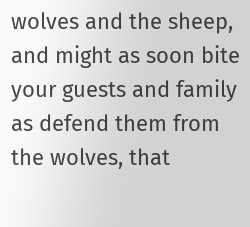wolves and the sheep, and might as soon bite your guests and family as defend them from the wolves, that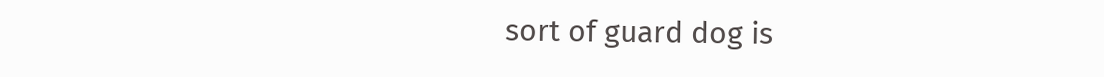sort of guard dog is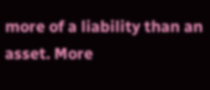more of a liability than an asset. More